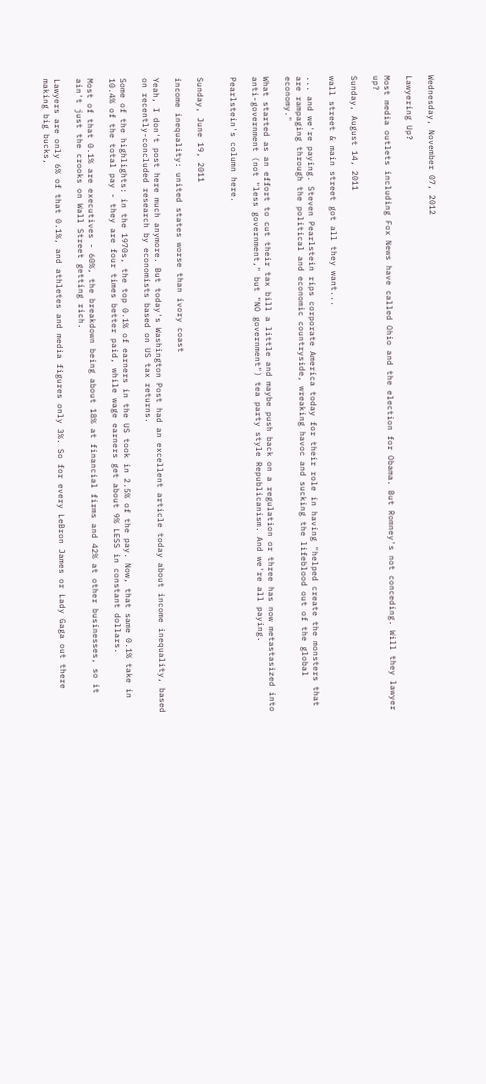Wednesday, November 07, 2012

Lawyering Up?

Most media outlets including Fox News have called Ohio and the election for Obama. But Romney's not conceding. Will they lawyer up?

Sunday, August 14, 2011

wall street & main street got all they want...

... and we're paying. Steven Pearlstein rips corporate America today for their role in having "helped create the monsters that are rampaging through the political and economic countryside, wreaking havoc and sucking the lifeblood out of the global economy."

What started as an effort to cut their tax bill a little and maybe push back on a regulation or three has now metastasized into anti-government (not "less government," but "NO government") tea party style Republicanism. And we're all paying.

Pearlstein's column here.


Sunday, June 19, 2011

income inequality: united states worse than ivory coast

Yeah, I don't post here much anymore. But today's Washington Post had an excellent article today about income inequality, based on recently-concluded research by economists based on US tax returns.

Some of the highlights: in the 1970s, the top 0.1% of earners in the US took in 2.5% of the pay. Now, that same 0.1% take in 10.4% of the total pay - they are four times better paid, while wage earners get about 9% LESS in constant dollars.

Most of that 0.1% are executives - 60%, the breakdown being about 18% at financial firms and 42% at other businesses, so it ain't just the crooks on Wall Street getting rich.

Lawyers are only 6% of that 0.1%, and athletes and media figures only 3%. So for every LeBron James or Lady Gaga out there making big bucks,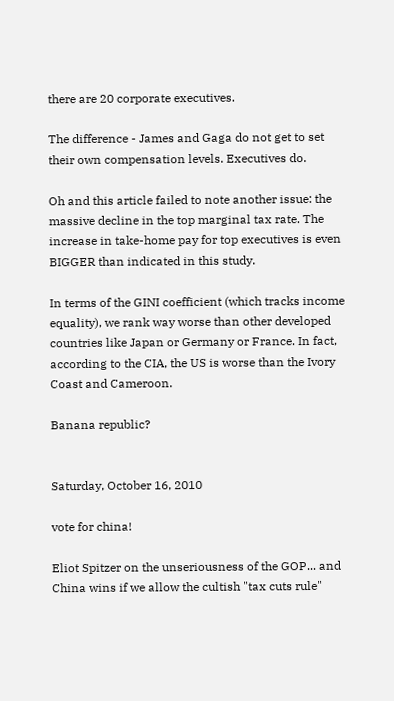there are 20 corporate executives.

The difference - James and Gaga do not get to set their own compensation levels. Executives do.

Oh and this article failed to note another issue: the massive decline in the top marginal tax rate. The increase in take-home pay for top executives is even BIGGER than indicated in this study.

In terms of the GINI coefficient (which tracks income equality), we rank way worse than other developed countries like Japan or Germany or France. In fact, according to the CIA, the US is worse than the Ivory Coast and Cameroon.

Banana republic?


Saturday, October 16, 2010

vote for china!

Eliot Spitzer on the unseriousness of the GOP... and China wins if we allow the cultish "tax cuts rule"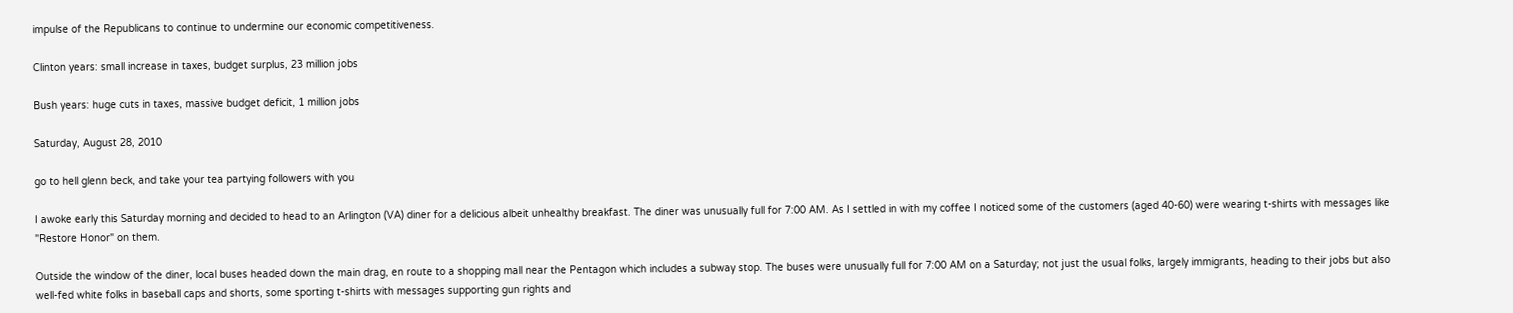impulse of the Republicans to continue to undermine our economic competitiveness.

Clinton years: small increase in taxes, budget surplus, 23 million jobs

Bush years: huge cuts in taxes, massive budget deficit, 1 million jobs

Saturday, August 28, 2010

go to hell glenn beck, and take your tea partying followers with you

I awoke early this Saturday morning and decided to head to an Arlington (VA) diner for a delicious albeit unhealthy breakfast. The diner was unusually full for 7:00 AM. As I settled in with my coffee I noticed some of the customers (aged 40-60) were wearing t-shirts with messages like "Restore Honor" on them.

Outside the window of the diner, local buses headed down the main drag, en route to a shopping mall near the Pentagon which includes a subway stop. The buses were unusually full for 7:00 AM on a Saturday; not just the usual folks, largely immigrants, heading to their jobs but also well-fed white folks in baseball caps and shorts, some sporting t-shirts with messages supporting gun rights and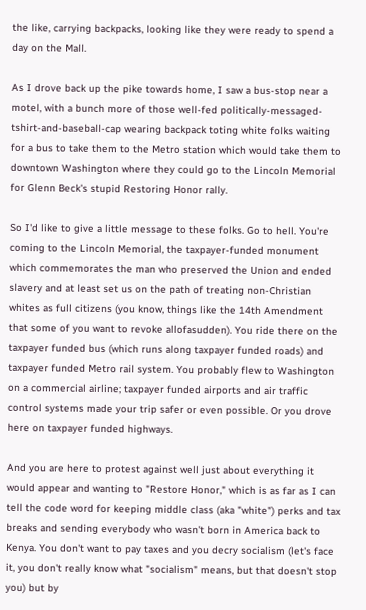the like, carrying backpacks, looking like they were ready to spend a day on the Mall.

As I drove back up the pike towards home, I saw a bus-stop near a motel, with a bunch more of those well-fed politically-messaged-tshirt-and-baseball-cap wearing backpack toting white folks waiting for a bus to take them to the Metro station which would take them to downtown Washington where they could go to the Lincoln Memorial for Glenn Beck's stupid Restoring Honor rally.

So I'd like to give a little message to these folks. Go to hell. You're coming to the Lincoln Memorial, the taxpayer-funded monument which commemorates the man who preserved the Union and ended slavery and at least set us on the path of treating non-Christian whites as full citizens (you know, things like the 14th Amendment that some of you want to revoke allofasudden). You ride there on the taxpayer funded bus (which runs along taxpayer funded roads) and taxpayer funded Metro rail system. You probably flew to Washington on a commercial airline; taxpayer funded airports and air traffic control systems made your trip safer or even possible. Or you drove here on taxpayer funded highways.

And you are here to protest against well just about everything it would appear and wanting to "Restore Honor," which is as far as I can tell the code word for keeping middle class (aka "white") perks and tax breaks and sending everybody who wasn't born in America back to Kenya. You don't want to pay taxes and you decry socialism (let's face it, you don't really know what "socialism" means, but that doesn't stop you) but by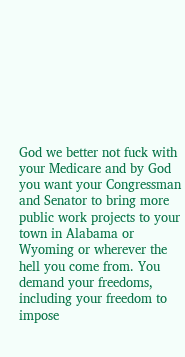God we better not fuck with your Medicare and by God you want your Congressman and Senator to bring more public work projects to your town in Alabama or Wyoming or wherever the hell you come from. You demand your freedoms, including your freedom to impose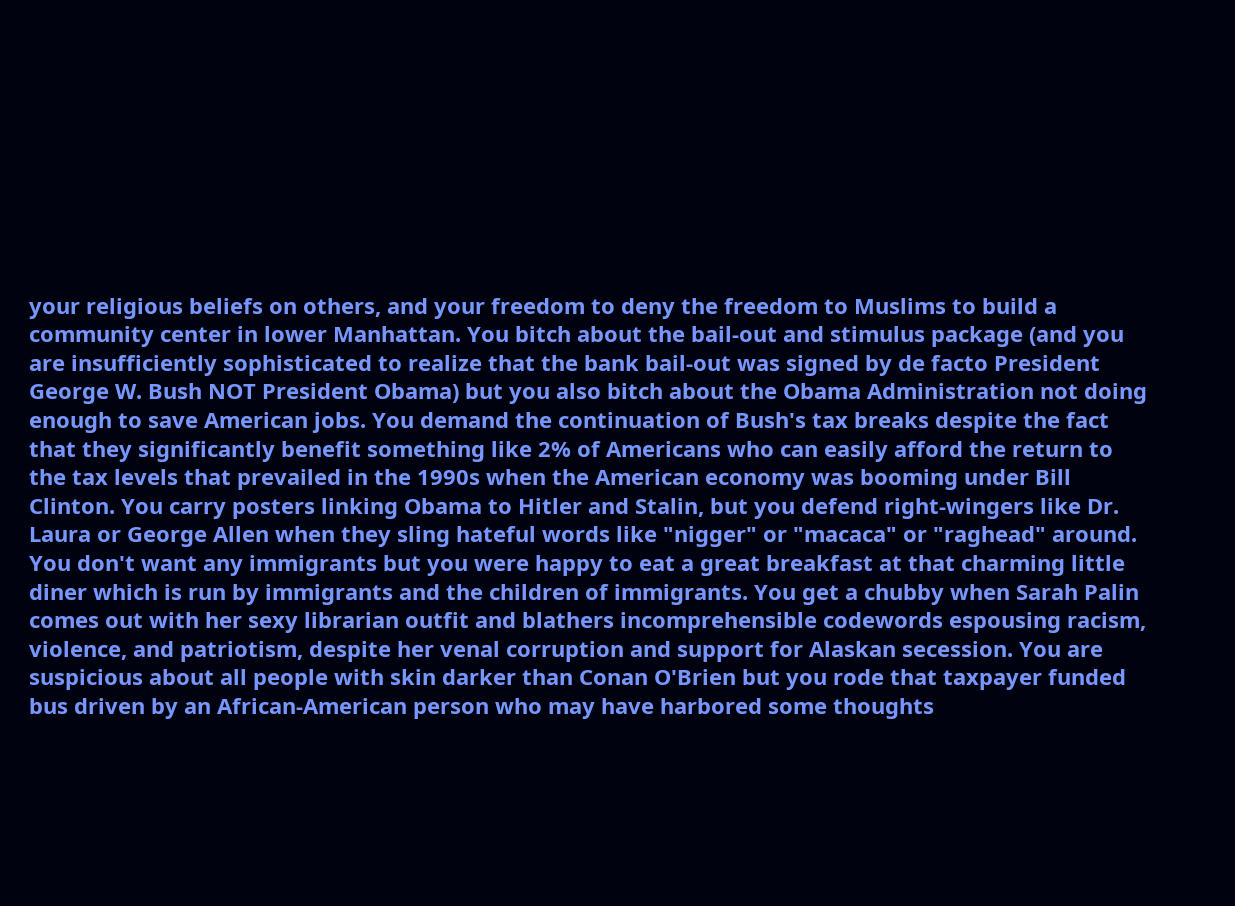your religious beliefs on others, and your freedom to deny the freedom to Muslims to build a community center in lower Manhattan. You bitch about the bail-out and stimulus package (and you are insufficiently sophisticated to realize that the bank bail-out was signed by de facto President George W. Bush NOT President Obama) but you also bitch about the Obama Administration not doing enough to save American jobs. You demand the continuation of Bush's tax breaks despite the fact that they significantly benefit something like 2% of Americans who can easily afford the return to the tax levels that prevailed in the 1990s when the American economy was booming under Bill Clinton. You carry posters linking Obama to Hitler and Stalin, but you defend right-wingers like Dr. Laura or George Allen when they sling hateful words like "nigger" or "macaca" or "raghead" around. You don't want any immigrants but you were happy to eat a great breakfast at that charming little diner which is run by immigrants and the children of immigrants. You get a chubby when Sarah Palin comes out with her sexy librarian outfit and blathers incomprehensible codewords espousing racism, violence, and patriotism, despite her venal corruption and support for Alaskan secession. You are suspicious about all people with skin darker than Conan O'Brien but you rode that taxpayer funded bus driven by an African-American person who may have harbored some thoughts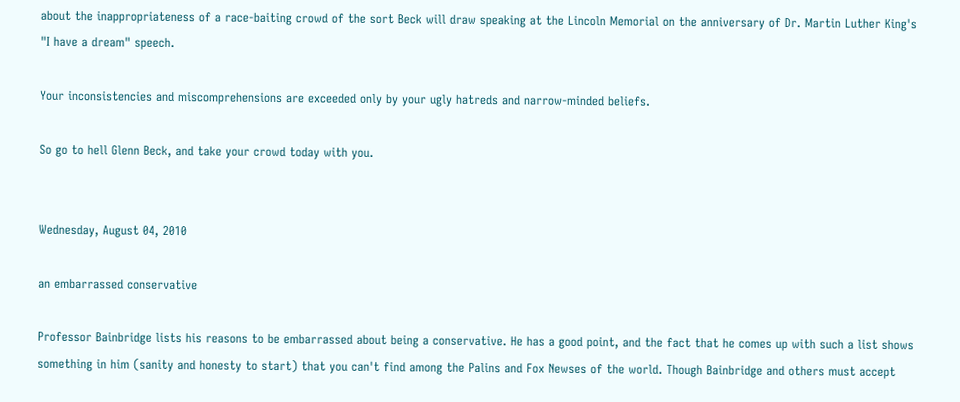about the inappropriateness of a race-baiting crowd of the sort Beck will draw speaking at the Lincoln Memorial on the anniversary of Dr. Martin Luther King's "I have a dream" speech.

Your inconsistencies and miscomprehensions are exceeded only by your ugly hatreds and narrow-minded beliefs.

So go to hell Glenn Beck, and take your crowd today with you.


Wednesday, August 04, 2010

an embarrassed conservative

Professor Bainbridge lists his reasons to be embarrassed about being a conservative. He has a good point, and the fact that he comes up with such a list shows something in him (sanity and honesty to start) that you can't find among the Palins and Fox Newses of the world. Though Bainbridge and others must accept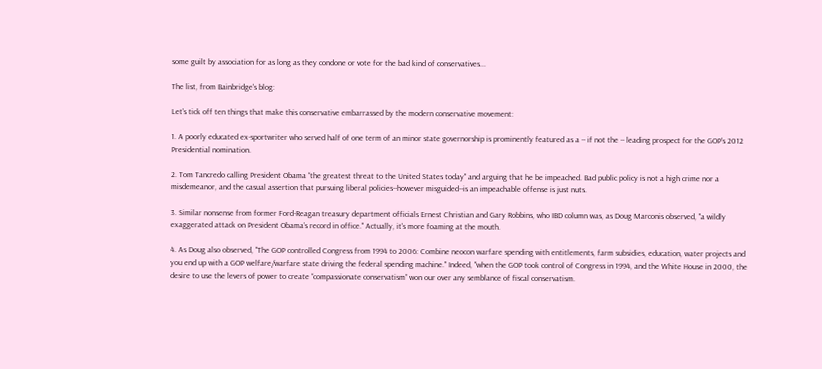some guilt by association for as long as they condone or vote for the bad kind of conservatives...

The list, from Bainbridge's blog:

Let's tick off ten things that make this conservative embarrassed by the modern conservative movement:

1. A poorly educated ex-sportwriter who served half of one term of an minor state governorship is prominently featured as a -- if not the -- leading prospect for the GOP's 2012 Presidential nomination.

2. Tom Tancredo calling President Obama “the greatest threat to the United States today" and arguing that he be impeached. Bad public policy is not a high crime nor a misdemeanor, and the casual assertion that pursuing liberal policies--however misguided--is an impeachable offense is just nuts.

3. Similar nonsense from former Ford-Reagan treasury department officials Ernest Christian and Gary Robbins, who IBD column was, as Doug Marconis observed, "a wildly exaggerated attack on President Obama’s record in office." Actually, it's more foaming at the mouth.

4. As Doug also observed, "The GOP controlled Congress from 1994 to 2006: Combine neocon warfare spending with entitlements, farm subsidies, education, water projects and you end up with a GOP welfare/warfare state driving the federal spending machine." Indeed, "when the GOP took control of Congress in 1994, and the White House in 2000, the desire to use the levers of power to create “compassionate conservatism” won our over any semblance of fiscal conservatism.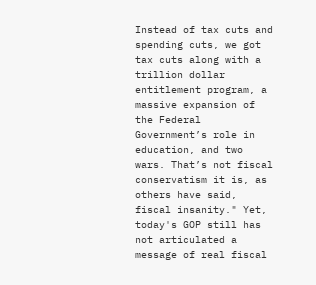Instead of tax cuts and spending cuts, we got tax cuts along with a trillion dollar entitlement program, a massive expansion of the Federal Government’s role in education, and two wars. That’s not fiscal conservatism it is, as others have said, fiscal insanity." Yet, today's GOP still has not articulated a message of real fiscal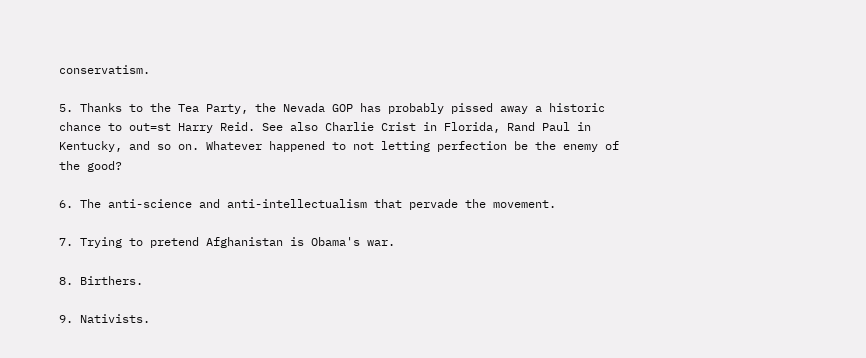conservatism.

5. Thanks to the Tea Party, the Nevada GOP has probably pissed away a historic chance to out=st Harry Reid. See also Charlie Crist in Florida, Rand Paul in Kentucky, and so on. Whatever happened to not letting perfection be the enemy of the good?

6. The anti-science and anti-intellectualism that pervade the movement.

7. Trying to pretend Afghanistan is Obama's war.

8. Birthers.

9. Nativists.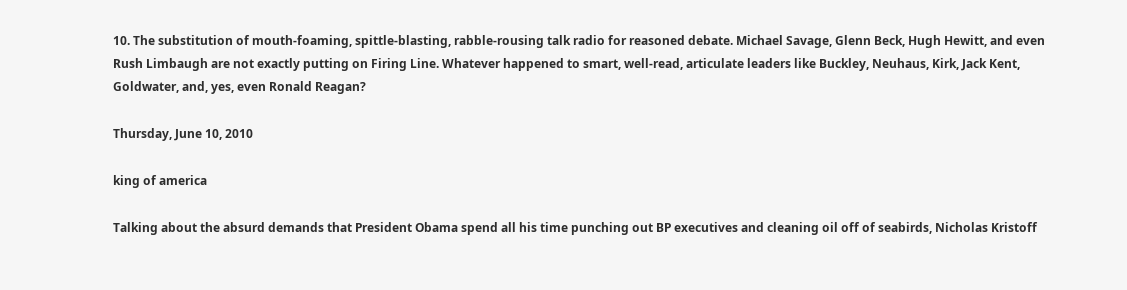10. The substitution of mouth-foaming, spittle-blasting, rabble-rousing talk radio for reasoned debate. Michael Savage, Glenn Beck, Hugh Hewitt, and even Rush Limbaugh are not exactly putting on Firing Line. Whatever happened to smart, well-read, articulate leaders like Buckley, Neuhaus, Kirk, Jack Kent, Goldwater, and, yes, even Ronald Reagan?

Thursday, June 10, 2010

king of america

Talking about the absurd demands that President Obama spend all his time punching out BP executives and cleaning oil off of seabirds, Nicholas Kristoff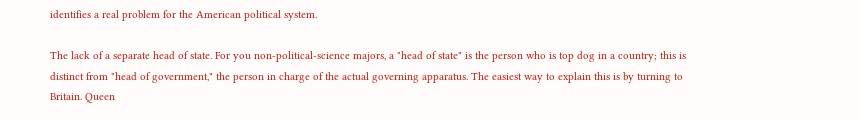identifies a real problem for the American political system.

The lack of a separate head of state. For you non-political-science majors, a "head of state" is the person who is top dog in a country; this is distinct from "head of government," the person in charge of the actual governing apparatus. The easiest way to explain this is by turning to Britain. Queen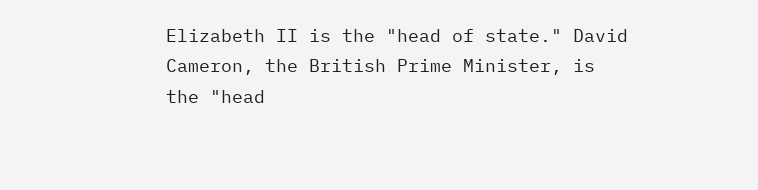Elizabeth II is the "head of state." David Cameron, the British Prime Minister, is the "head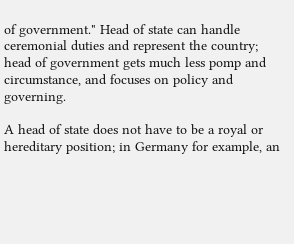of government." Head of state can handle ceremonial duties and represent the country; head of government gets much less pomp and circumstance, and focuses on policy and governing.

A head of state does not have to be a royal or hereditary position; in Germany for example, an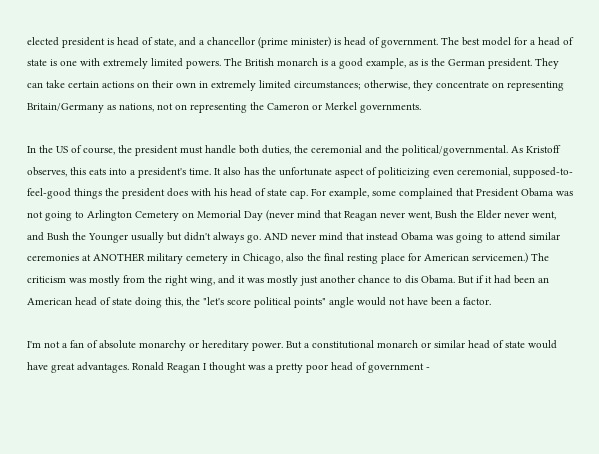elected president is head of state, and a chancellor (prime minister) is head of government. The best model for a head of state is one with extremely limited powers. The British monarch is a good example, as is the German president. They can take certain actions on their own in extremely limited circumstances; otherwise, they concentrate on representing Britain/Germany as nations, not on representing the Cameron or Merkel governments.

In the US of course, the president must handle both duties, the ceremonial and the political/governmental. As Kristoff observes, this eats into a president's time. It also has the unfortunate aspect of politicizing even ceremonial, supposed-to-feel-good things the president does with his head of state cap. For example, some complained that President Obama was not going to Arlington Cemetery on Memorial Day (never mind that Reagan never went, Bush the Elder never went, and Bush the Younger usually but didn't always go. AND never mind that instead Obama was going to attend similar ceremonies at ANOTHER military cemetery in Chicago, also the final resting place for American servicemen.) The criticism was mostly from the right wing, and it was mostly just another chance to dis Obama. But if it had been an American head of state doing this, the "let's score political points" angle would not have been a factor.

I'm not a fan of absolute monarchy or hereditary power. But a constitutional monarch or similar head of state would have great advantages. Ronald Reagan I thought was a pretty poor head of government -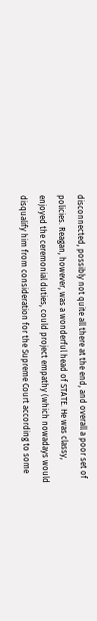disconnected, possibly not quite all there at the end, and overall a poor set of policies. Reagan, however, was a wonderful head of STATE. He was classy, enjoyed the ceremonial duties, could project empathy (which nowadays would disqualify him from consideration for the Supreme Court according to some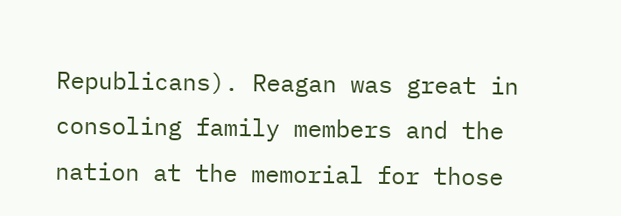Republicans). Reagan was great in consoling family members and the nation at the memorial for those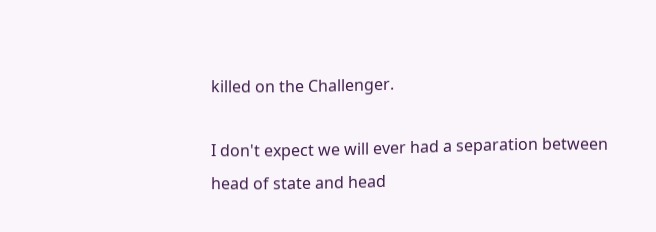killed on the Challenger.

I don't expect we will ever had a separation between head of state and head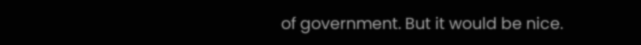of government. But it would be nice.